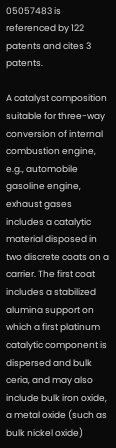05057483 is referenced by 122 patents and cites 3 patents.

A catalyst composition suitable for three-way conversion of internal combustion engine, e.g., automobile gasoline engine, exhaust gases includes a catalytic material disposed in two discrete coats on a carrier. The first coat includes a stabilized alumina support on which a first platinum catalytic component is dispersed and bulk ceria, and may also include bulk iron oxide, a metal oxide (such as bulk nickel oxide)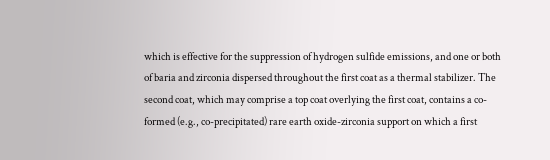which is effective for the suppression of hydrogen sulfide emissions, and one or both of baria and zirconia dispersed throughout the first coat as a thermal stabilizer. The second coat, which may comprise a top coat overlying the first coat, contains a co-formed (e.g., co-precipitated) rare earth oxide-zirconia support on which a first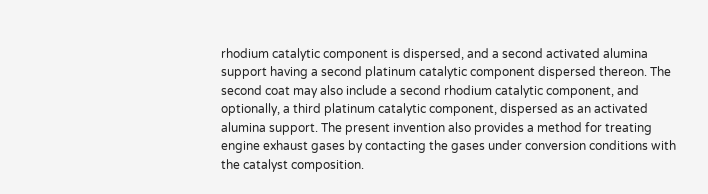rhodium catalytic component is dispersed, and a second activated alumina support having a second platinum catalytic component dispersed thereon. The second coat may also include a second rhodium catalytic component, and optionally, a third platinum catalytic component, dispersed as an activated alumina support. The present invention also provides a method for treating engine exhaust gases by contacting the gases under conversion conditions with the catalyst composition.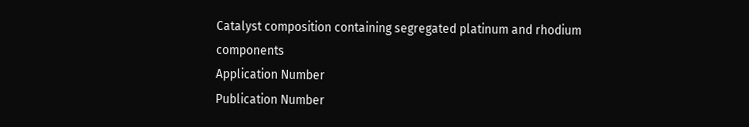Catalyst composition containing segregated platinum and rhodium components
Application Number
Publication Number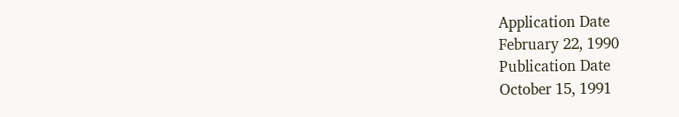Application Date
February 22, 1990
Publication Date
October 15, 1991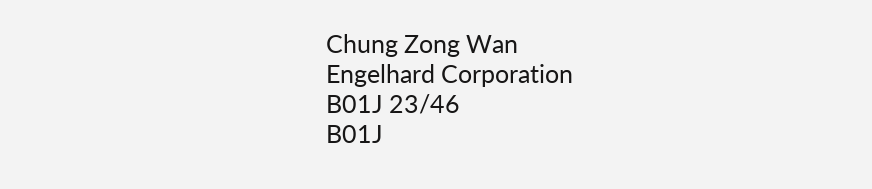Chung Zong Wan
Engelhard Corporation
B01J 23/46
B01J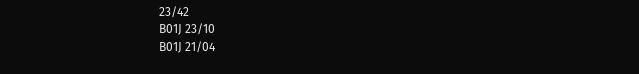23/42
B01J 23/10
B01J 21/04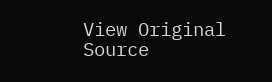View Original Source